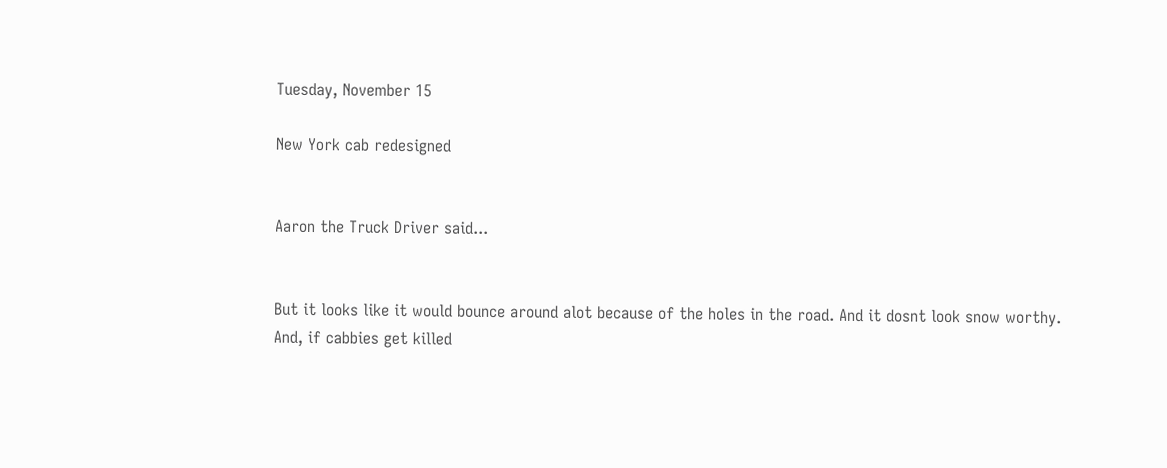Tuesday, November 15

New York cab redesigned


Aaron the Truck Driver said...


But it looks like it would bounce around alot because of the holes in the road. And it dosnt look snow worthy.
And, if cabbies get killed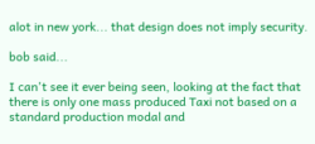alot in new york... that design does not imply security.

bob said...

I can't see it ever being seen, looking at the fact that there is only one mass produced Taxi not based on a standard production modal and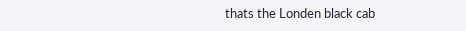thats the Londen black cab